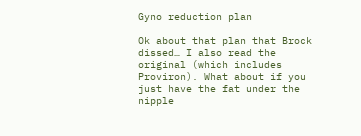Gyno reduction plan

Ok about that plan that Brock dissed… I also read the original (which includes Proviron). What about if you just have the fat under the nipple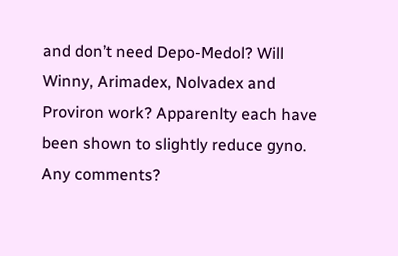and don’t need Depo-Medol? Will Winny, Arimadex, Nolvadex and Proviron work? Apparenlty each have been shown to slightly reduce gyno. Any comments?